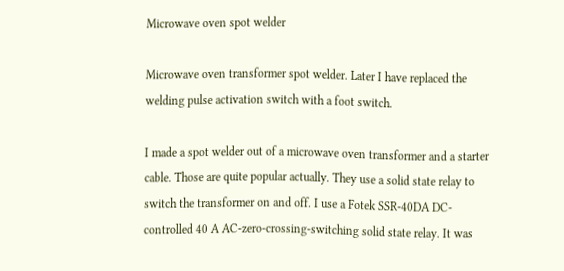Microwave oven spot welder

Microwave oven transformer spot welder. Later I have replaced the welding pulse activation switch with a foot switch.

I made a spot welder out of a microwave oven transformer and a starter cable. Those are quite popular actually. They use a solid state relay to switch the transformer on and off. I use a Fotek SSR-40DA DC-controlled 40 A AC-zero-crossing-switching solid state relay. It was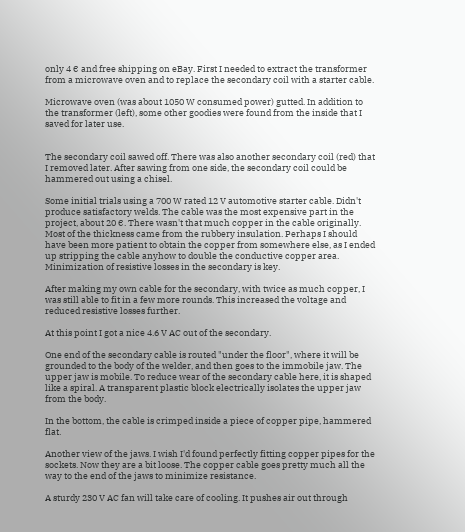only 4 € and free shipping on eBay. First I needed to extract the transformer from a microwave oven and to replace the secondary coil with a starter cable.

Microwave oven (was about 1050 W consumed power) gutted. In addition to the transformer (left), some other goodies were found from the inside that I saved for later use.


The secondary coil sawed off. There was also another secondary coil (red) that I removed later. After sawing from one side, the secondary coil could be hammered out using a chisel.

Some initial trials using a 700 W rated 12 V automotive starter cable. Didn't produce satisfactory welds. The cable was the most expensive part in the project, about 20 €. There wasn't that much copper in the cable originally. Most of the thickness came from the rubbery insulation. Perhaps I should have been more patient to obtain the copper from somewhere else, as I ended up stripping the cable anyhow to double the conductive copper area. Minimization of resistive losses in the secondary is key.

After making my own cable for the secondary, with twice as much copper, I was still able to fit in a few more rounds. This increased the voltage and reduced resistive losses further.

At this point I got a nice 4.6 V AC out of the secondary.

One end of the secondary cable is routed "under the floor", where it will be grounded to the body of the welder, and then goes to the immobile jaw. The upper jaw is mobile. To reduce wear of the secondary cable here, it is shaped like a spiral. A transparent plastic block electrically isolates the upper jaw from the body.

In the bottom, the cable is crimped inside a piece of copper pipe, hammered flat.

Another view of the jaws. I wish I'd found perfectly fitting copper pipes for the sockets. Now they are a bit loose. The copper cable goes pretty much all the way to the end of the jaws to minimize resistance.

A sturdy 230 V AC fan will take care of cooling. It pushes air out through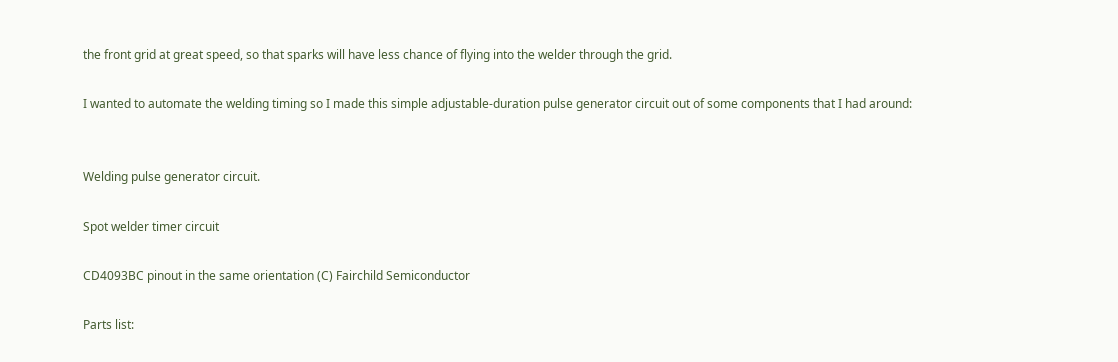the front grid at great speed, so that sparks will have less chance of flying into the welder through the grid.

I wanted to automate the welding timing so I made this simple adjustable-duration pulse generator circuit out of some components that I had around:


Welding pulse generator circuit.

Spot welder timer circuit

CD4093BC pinout in the same orientation (C) Fairchild Semiconductor

Parts list: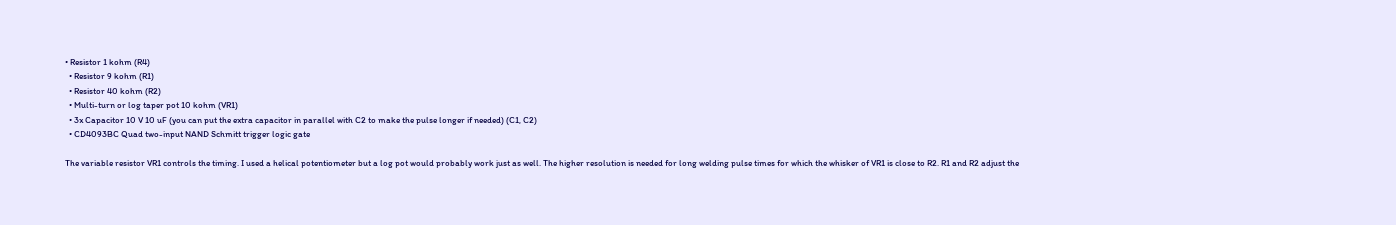• Resistor 1 kohm (R4)
  • Resistor 9 kohm (R1)
  • Resistor 40 kohm (R2)
  • Multi-turn or log taper pot 10 kohm (VR1)
  • 3x Capacitor 10 V 10 uF (you can put the extra capacitor in parallel with C2 to make the pulse longer if needed) (C1, C2)
  • CD4093BC Quad two-input NAND Schmitt trigger logic gate

The variable resistor VR1 controls the timing. I used a helical potentiometer but a log pot would probably work just as well. The higher resolution is needed for long welding pulse times for which the whisker of VR1 is close to R2. R1 and R2 adjust the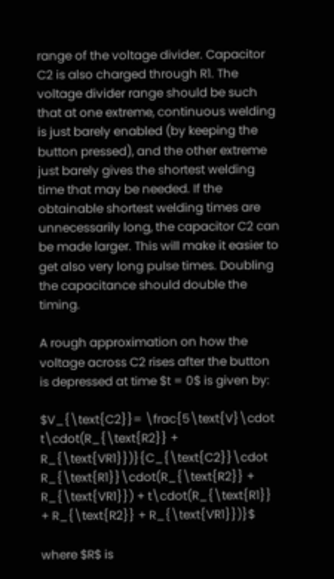range of the voltage divider. Capacitor C2 is also charged through R1. The voltage divider range should be such that at one extreme, continuous welding is just barely enabled (by keeping the button pressed), and the other extreme just barely gives the shortest welding time that may be needed. If the obtainable shortest welding times are unnecessarily long, the capacitor C2 can be made larger. This will make it easier to get also very long pulse times. Doubling the capacitance should double the timing.

A rough approximation on how the voltage across C2 rises after the button is depressed at time $t = 0$ is given by:

$V_{\text{C2}}= \frac{5\text{V}\cdot t\cdot(R_{\text{R2}} + R_{\text{VR1}})}{C_{\text{C2}}\cdot R_{\text{R1}}\cdot(R_{\text{R2}} + R_{\text{VR1}}) + t\cdot(R_{\text{R1}} + R_{\text{R2}} + R_{\text{VR1}})}$

where $R$ is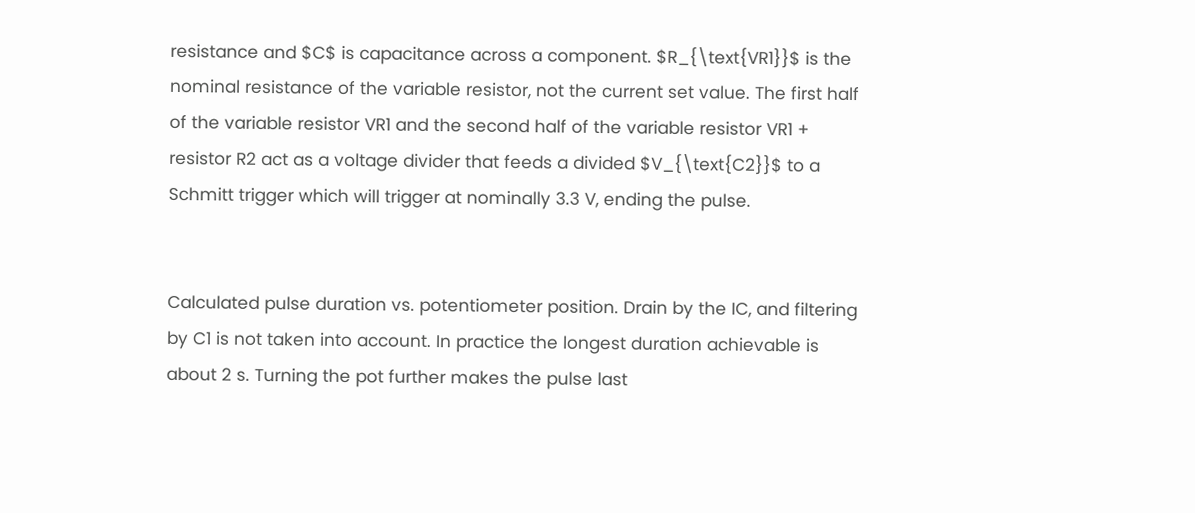resistance and $C$ is capacitance across a component. $R_{\text{VR1}}$ is the nominal resistance of the variable resistor, not the current set value. The first half of the variable resistor VR1 and the second half of the variable resistor VR1 + resistor R2 act as a voltage divider that feeds a divided $V_{\text{C2}}$ to a Schmitt trigger which will trigger at nominally 3.3 V, ending the pulse.


Calculated pulse duration vs. potentiometer position. Drain by the IC, and filtering by C1 is not taken into account. In practice the longest duration achievable is about 2 s. Turning the pot further makes the pulse last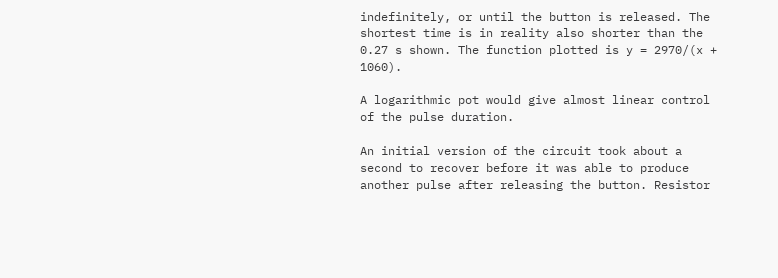indefinitely, or until the button is released. The shortest time is in reality also shorter than the 0.27 s shown. The function plotted is y = 2970/(x + 1060).

A logarithmic pot would give almost linear control of the pulse duration.

An initial version of the circuit took about a second to recover before it was able to produce another pulse after releasing the button. Resistor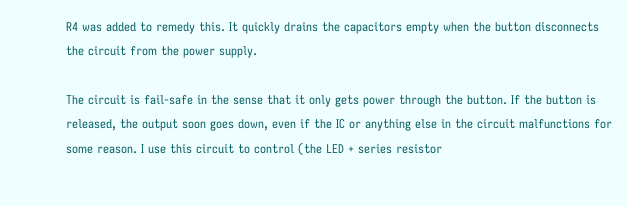R4 was added to remedy this. It quickly drains the capacitors empty when the button disconnects the circuit from the power supply.

The circuit is fail-safe in the sense that it only gets power through the button. If the button is released, the output soon goes down, even if the IC or anything else in the circuit malfunctions for some reason. I use this circuit to control (the LED + series resistor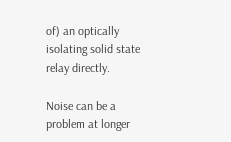of) an optically isolating solid state relay directly.

Noise can be a problem at longer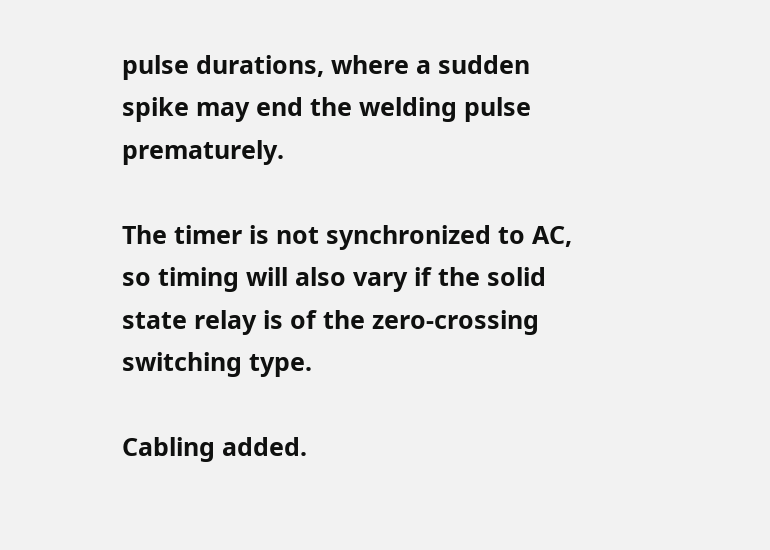pulse durations, where a sudden spike may end the welding pulse prematurely.

The timer is not synchronized to AC, so timing will also vary if the solid state relay is of the zero-crossing switching type.

Cabling added.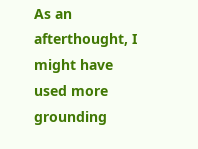As an afterthought, I might have used more grounding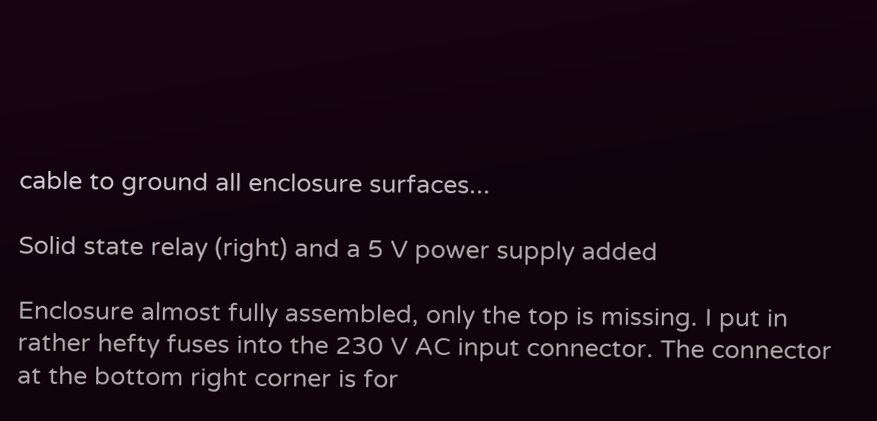cable to ground all enclosure surfaces...

Solid state relay (right) and a 5 V power supply added

Enclosure almost fully assembled, only the top is missing. I put in rather hefty fuses into the 230 V AC input connector. The connector at the bottom right corner is for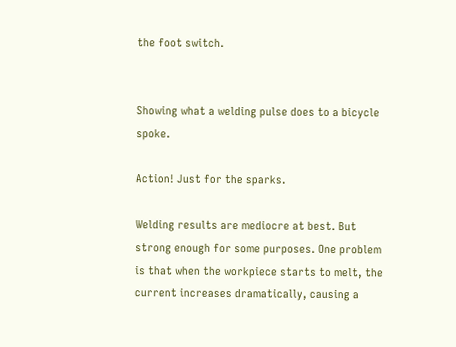the foot switch.


Showing what a welding pulse does to a bicycle spoke.

Action! Just for the sparks.

Welding results are mediocre at best. But strong enough for some purposes. One problem is that when the workpiece starts to melt, the current increases dramatically, causing a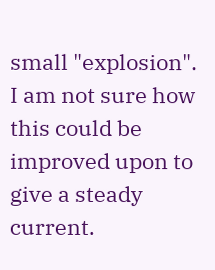small "explosion". I am not sure how this could be improved upon to give a steady current.